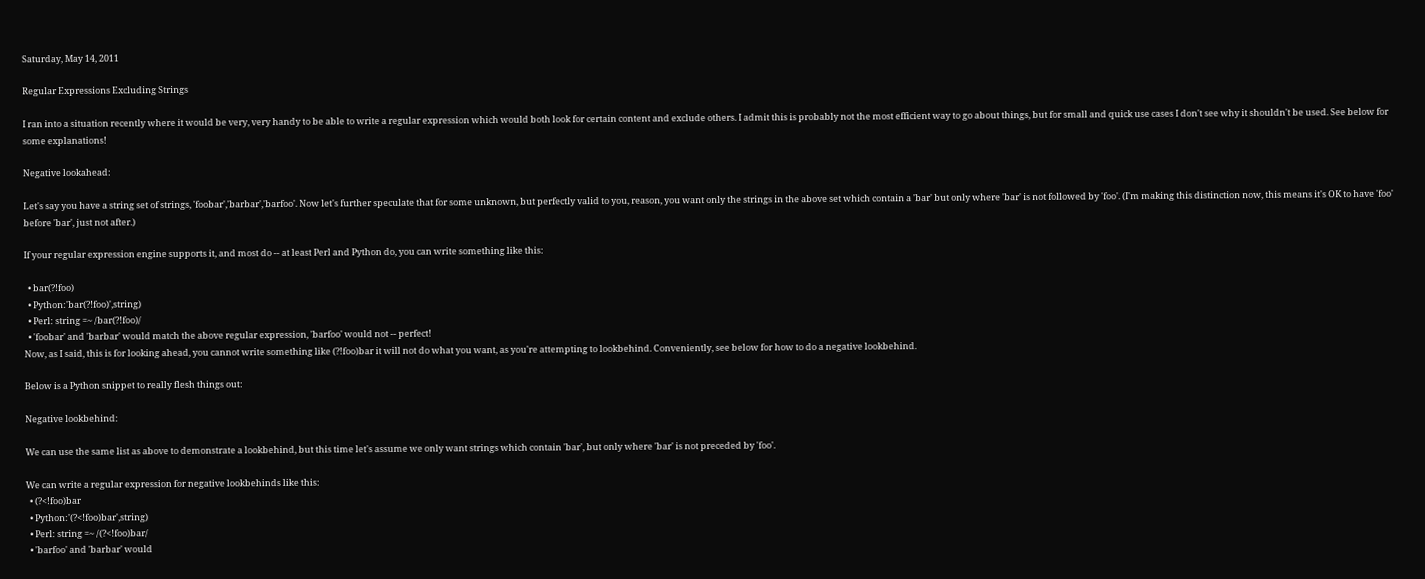Saturday, May 14, 2011

Regular Expressions Excluding Strings

I ran into a situation recently where it would be very, very handy to be able to write a regular expression which would both look for certain content and exclude others. I admit this is probably not the most efficient way to go about things, but for small and quick use cases I don't see why it shouldn't be used. See below for some explanations!

Negative lookahead:

Let's say you have a string set of strings, 'foobar','barbar','barfoo'. Now let's further speculate that for some unknown, but perfectly valid to you, reason, you want only the strings in the above set which contain a 'bar' but only where 'bar' is not followed by 'foo'. (I'm making this distinction now, this means it's OK to have 'foo' before 'bar', just not after.)

If your regular expression engine supports it, and most do -- at least Perl and Python do, you can write something like this:

  • bar(?!foo)
  • Python:'bar(?!foo)',string)
  • Perl: string =~ /bar(?!foo)/
  • 'foobar' and 'barbar' would match the above regular expression, 'barfoo' would not -- perfect!
Now, as I said, this is for looking ahead, you cannot write something like (?!foo)bar it will not do what you want, as you're attempting to lookbehind. Conveniently, see below for how to do a negative lookbehind.

Below is a Python snippet to really flesh things out:

Negative lookbehind:

We can use the same list as above to demonstrate a lookbehind, but this time let's assume we only want strings which contain 'bar', but only where 'bar' is not preceded by 'foo'.

We can write a regular expression for negative lookbehinds like this:
  • (?<!foo)bar
  • Python:'(?<!foo)bar',string)
  • Perl: string =~ /(?<!foo)bar/
  • 'barfoo' and 'barbar' would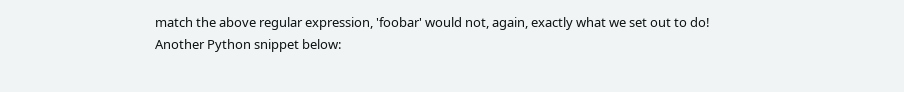match the above regular expression, 'foobar' would not, again, exactly what we set out to do!
Another Python snippet below: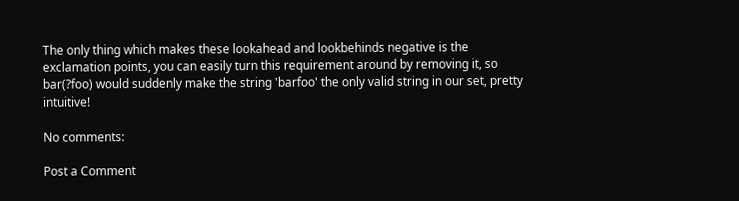The only thing which makes these lookahead and lookbehinds negative is the exclamation points, you can easily turn this requirement around by removing it, so bar(?foo) would suddenly make the string 'barfoo' the only valid string in our set, pretty intuitive!

No comments:

Post a Comment